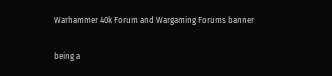Warhammer 40k Forum and Wargaming Forums banner

being a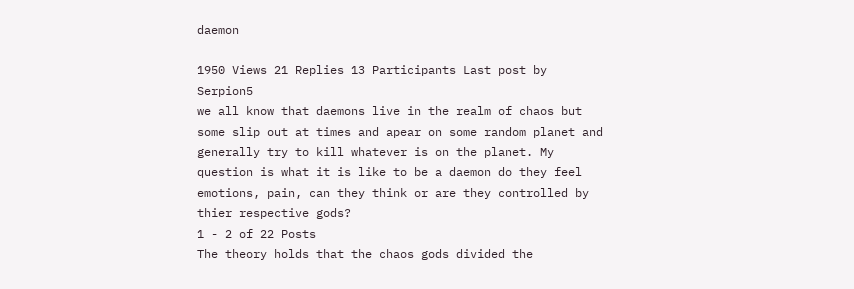daemon

1950 Views 21 Replies 13 Participants Last post by  Serpion5
we all know that daemons live in the realm of chaos but some slip out at times and apear on some random planet and generally try to kill whatever is on the planet. My question is what it is like to be a daemon do they feel emotions, pain, can they think or are they controlled by thier respective gods?
1 - 2 of 22 Posts
The theory holds that the chaos gods divided the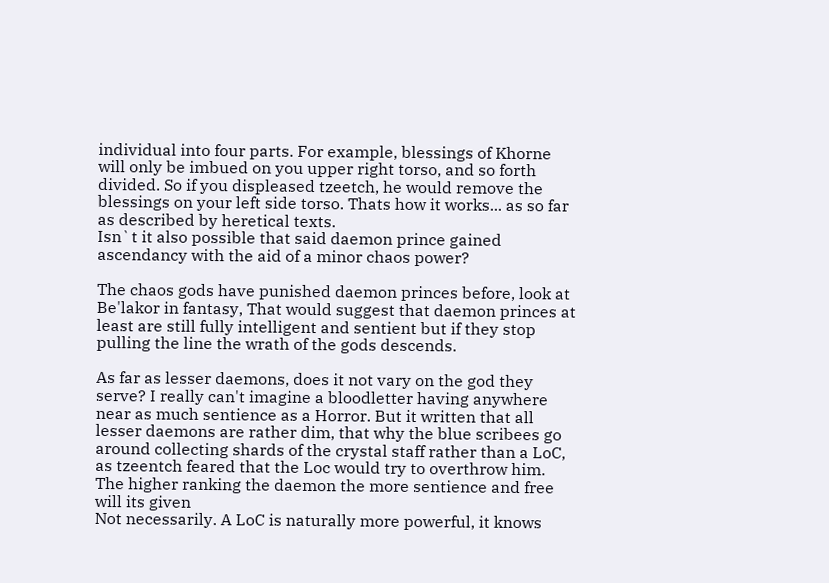individual into four parts. For example, blessings of Khorne will only be imbued on you upper right torso, and so forth divided. So if you displeased tzeetch, he would remove the blessings on your left side torso. Thats how it works... as so far as described by heretical texts.
Isn`t it also possible that said daemon prince gained ascendancy with the aid of a minor chaos power?

The chaos gods have punished daemon princes before, look at Be'lakor in fantasy, That would suggest that daemon princes at least are still fully intelligent and sentient but if they stop pulling the line the wrath of the gods descends.

As far as lesser daemons, does it not vary on the god they serve? I really can't imagine a bloodletter having anywhere near as much sentience as a Horror. But it written that all lesser daemons are rather dim, that why the blue scribees go around collecting shards of the crystal staff rather than a LoC, as tzeentch feared that the Loc would try to overthrow him. The higher ranking the daemon the more sentience and free will its given
Not necessarily. A LoC is naturally more powerful, it knows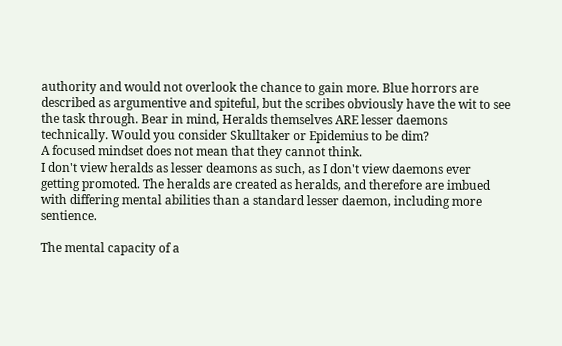authority and would not overlook the chance to gain more. Blue horrors are described as argumentive and spiteful, but the scribes obviously have the wit to see the task through. Bear in mind, Heralds themselves ARE lesser daemons technically. Would you consider Skulltaker or Epidemius to be dim?
A focused mindset does not mean that they cannot think.
I don't view heralds as lesser deamons as such, as I don't view daemons ever getting promoted. The heralds are created as heralds, and therefore are imbued with differing mental abilities than a standard lesser daemon, including more sentience.

The mental capacity of a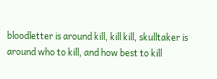bloodletter is around kill, kill kill, skulltaker is around who to kill, and how best to kill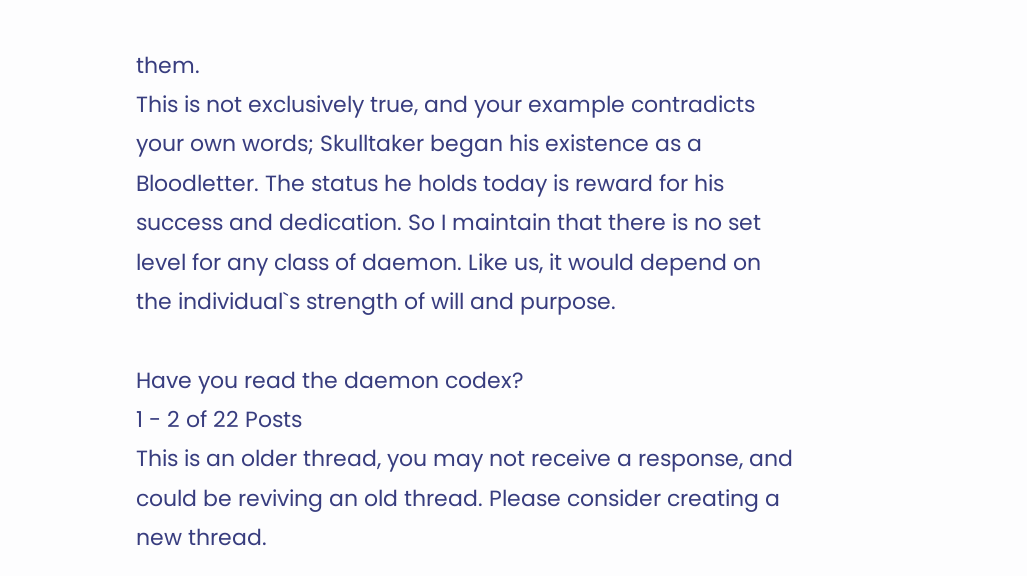them.
This is not exclusively true, and your example contradicts your own words; Skulltaker began his existence as a Bloodletter. The status he holds today is reward for his success and dedication. So I maintain that there is no set level for any class of daemon. Like us, it would depend on the individual`s strength of will and purpose.

Have you read the daemon codex?
1 - 2 of 22 Posts
This is an older thread, you may not receive a response, and could be reviving an old thread. Please consider creating a new thread.